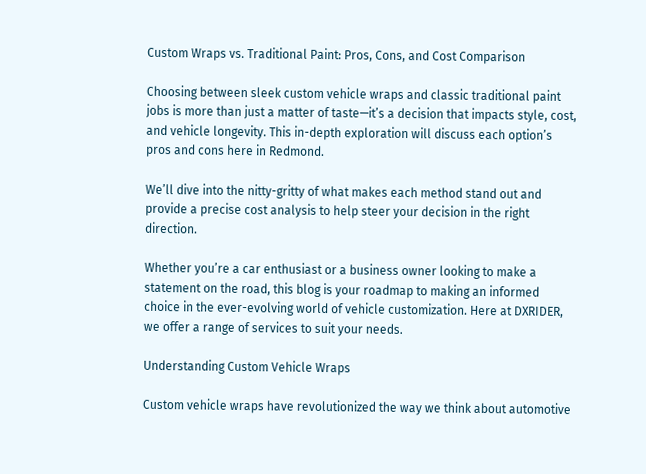Custom Wraps vs. Traditional Paint: Pros, Cons, and Cost Comparison

Choosing between sleek custom vehicle wraps and classic traditional paint jobs is more than just a matter of taste—it’s a decision that impacts style, cost, and vehicle longevity. This in-depth exploration will discuss each option’s pros and cons here in Redmond.

We’ll dive into the nitty-gritty of what makes each method stand out and provide a precise cost analysis to help steer your decision in the right direction.

Whether you’re a car enthusiast or a business owner looking to make a statement on the road, this blog is your roadmap to making an informed choice in the ever-evolving world of vehicle customization. Here at DXRIDER, we offer a range of services to suit your needs.

Understanding Custom Vehicle Wraps

Custom vehicle wraps have revolutionized the way we think about automotive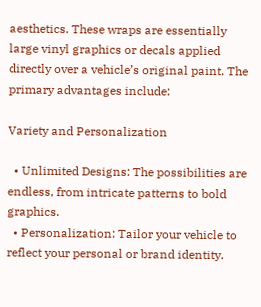aesthetics. These wraps are essentially large vinyl graphics or decals applied directly over a vehicle’s original paint. The primary advantages include:

Variety and Personalization

  • Unlimited Designs: The possibilities are endless, from intricate patterns to bold graphics.
  • Personalization: Tailor your vehicle to reflect your personal or brand identity.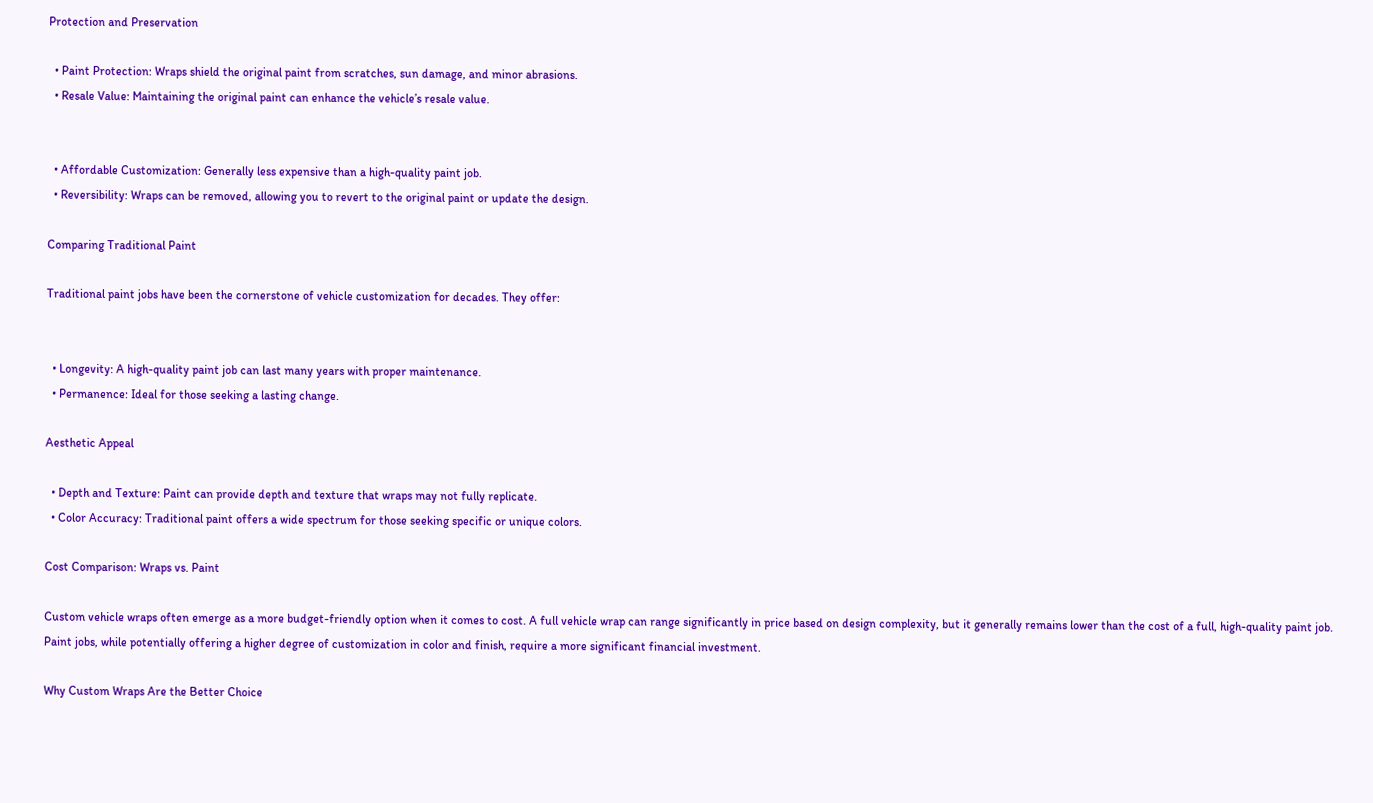Protection and Preservation

  • Paint Protection: Wraps shield the original paint from scratches, sun damage, and minor abrasions.
  • Resale Value: Maintaining the original paint can enhance the vehicle’s resale value.


  • Affordable Customization: Generally less expensive than a high-quality paint job.
  • Reversibility: Wraps can be removed, allowing you to revert to the original paint or update the design.

Comparing Traditional Paint

Traditional paint jobs have been the cornerstone of vehicle customization for decades. They offer:


  • Longevity: A high-quality paint job can last many years with proper maintenance.
  • Permanence: Ideal for those seeking a lasting change.

Aesthetic Appeal

  • Depth and Texture: Paint can provide depth and texture that wraps may not fully replicate.
  • Color Accuracy: Traditional paint offers a wide spectrum for those seeking specific or unique colors.

Cost Comparison: Wraps vs. Paint

Custom vehicle wraps often emerge as a more budget-friendly option when it comes to cost. A full vehicle wrap can range significantly in price based on design complexity, but it generally remains lower than the cost of a full, high-quality paint job. Paint jobs, while potentially offering a higher degree of customization in color and finish, require a more significant financial investment.

Why Custom Wraps Are the Better Choice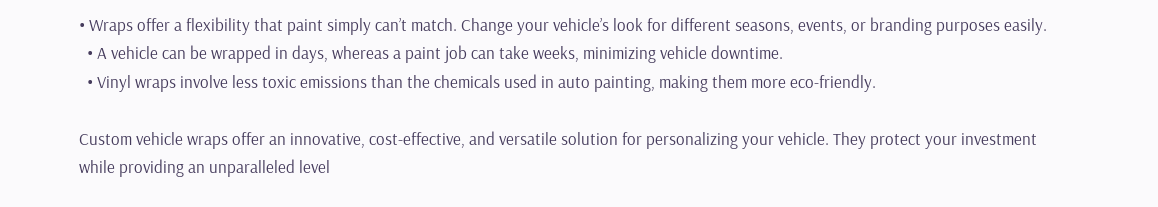• Wraps offer a flexibility that paint simply can’t match. Change your vehicle’s look for different seasons, events, or branding purposes easily.
  • A vehicle can be wrapped in days, whereas a paint job can take weeks, minimizing vehicle downtime.
  • Vinyl wraps involve less toxic emissions than the chemicals used in auto painting, making them more eco-friendly.

Custom vehicle wraps offer an innovative, cost-effective, and versatile solution for personalizing your vehicle. They protect your investment while providing an unparalleled level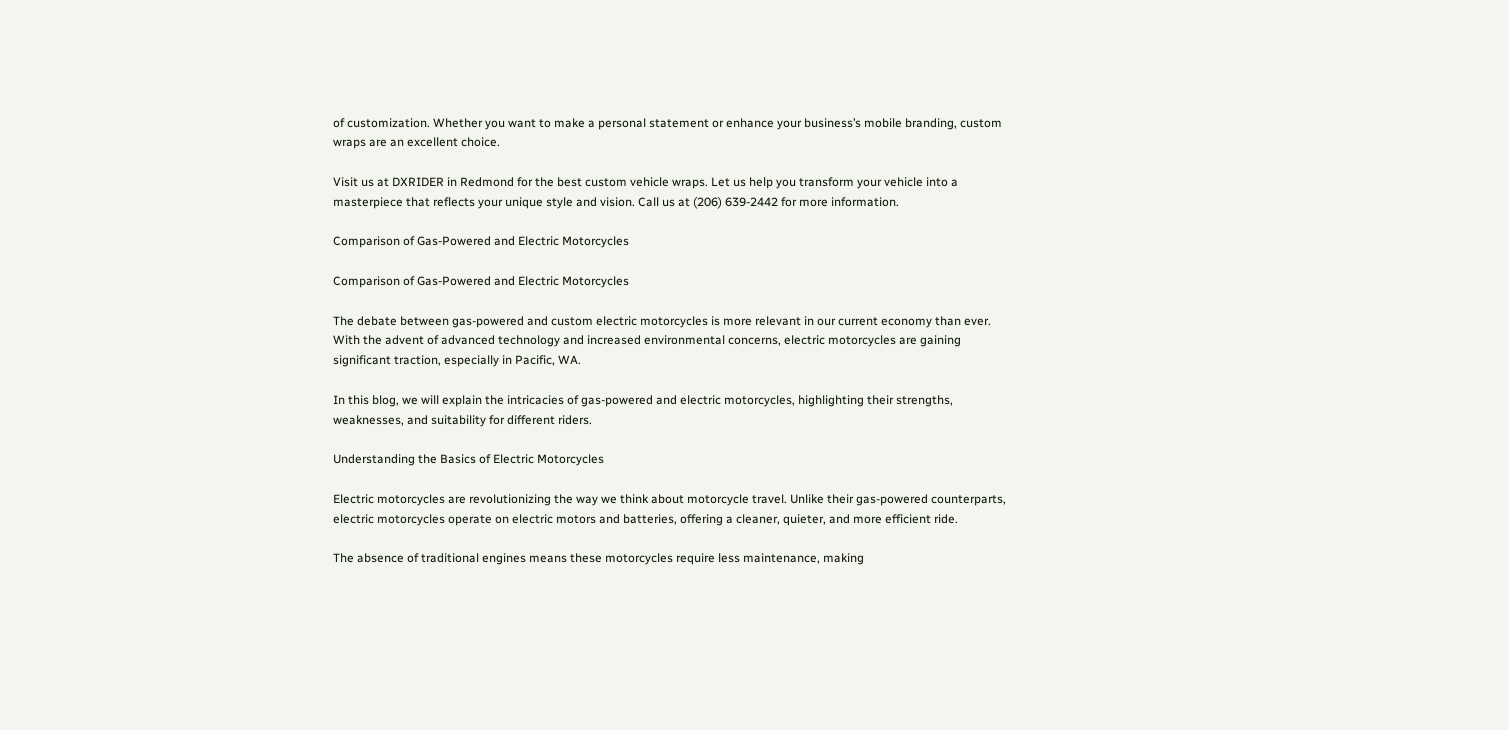of customization. Whether you want to make a personal statement or enhance your business’s mobile branding, custom wraps are an excellent choice.

Visit us at DXRIDER in Redmond for the best custom vehicle wraps. Let us help you transform your vehicle into a masterpiece that reflects your unique style and vision. Call us at (206) 639-2442 for more information.

Comparison of Gas-Powered and Electric Motorcycles

Comparison of Gas-Powered and Electric Motorcycles

The debate between gas-powered and custom electric motorcycles is more relevant in our current economy than ever. With the advent of advanced technology and increased environmental concerns, electric motorcycles are gaining significant traction, especially in Pacific, WA.

In this blog, we will explain the intricacies of gas-powered and electric motorcycles, highlighting their strengths, weaknesses, and suitability for different riders.

Understanding the Basics of Electric Motorcycles

Electric motorcycles are revolutionizing the way we think about motorcycle travel. Unlike their gas-powered counterparts, electric motorcycles operate on electric motors and batteries, offering a cleaner, quieter, and more efficient ride.

The absence of traditional engines means these motorcycles require less maintenance, making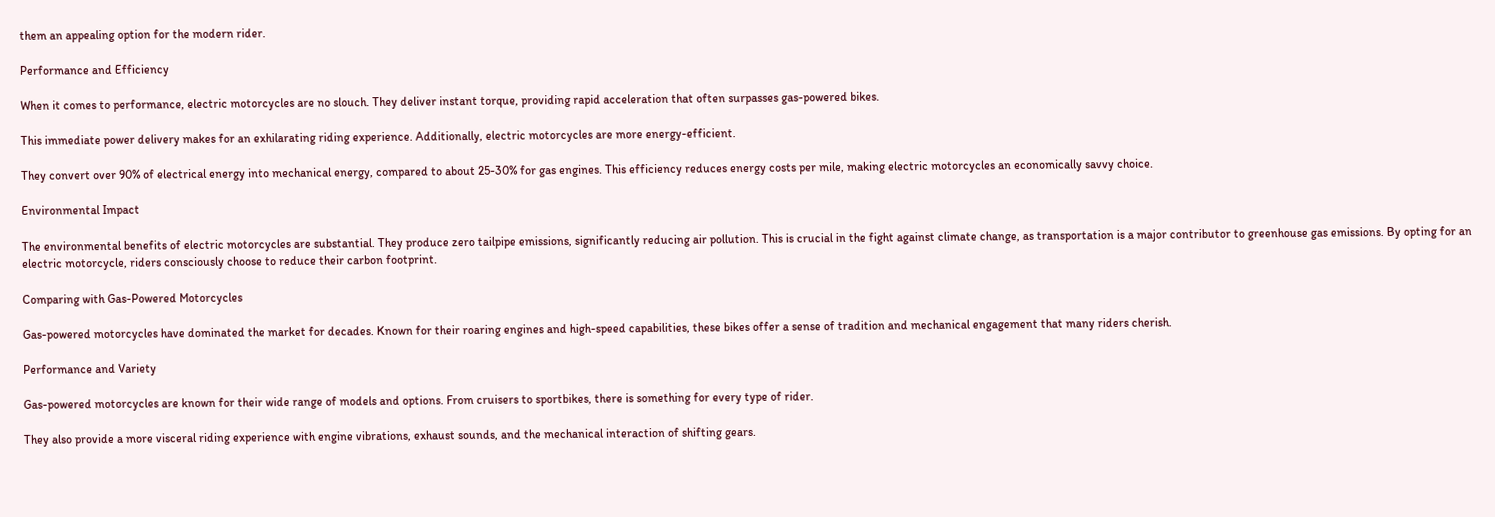them an appealing option for the modern rider.

Performance and Efficiency

When it comes to performance, electric motorcycles are no slouch. They deliver instant torque, providing rapid acceleration that often surpasses gas-powered bikes.

This immediate power delivery makes for an exhilarating riding experience. Additionally, electric motorcycles are more energy-efficient.

They convert over 90% of electrical energy into mechanical energy, compared to about 25-30% for gas engines. This efficiency reduces energy costs per mile, making electric motorcycles an economically savvy choice.

Environmental Impact

The environmental benefits of electric motorcycles are substantial. They produce zero tailpipe emissions, significantly reducing air pollution. This is crucial in the fight against climate change, as transportation is a major contributor to greenhouse gas emissions. By opting for an electric motorcycle, riders consciously choose to reduce their carbon footprint.

Comparing with Gas-Powered Motorcycles

Gas-powered motorcycles have dominated the market for decades. Known for their roaring engines and high-speed capabilities, these bikes offer a sense of tradition and mechanical engagement that many riders cherish.

Performance and Variety

Gas-powered motorcycles are known for their wide range of models and options. From cruisers to sportbikes, there is something for every type of rider.

They also provide a more visceral riding experience with engine vibrations, exhaust sounds, and the mechanical interaction of shifting gears.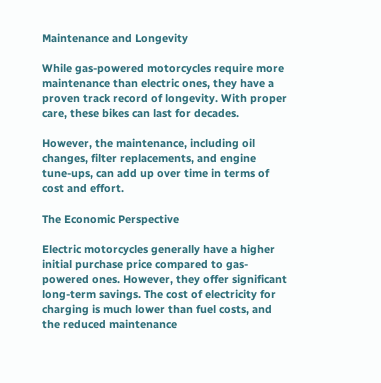Maintenance and Longevity

While gas-powered motorcycles require more maintenance than electric ones, they have a proven track record of longevity. With proper care, these bikes can last for decades.

However, the maintenance, including oil changes, filter replacements, and engine tune-ups, can add up over time in terms of cost and effort.

The Economic Perspective

Electric motorcycles generally have a higher initial purchase price compared to gas-powered ones. However, they offer significant long-term savings. The cost of electricity for charging is much lower than fuel costs, and the reduced maintenance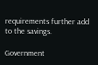requirements further add to the savings.

Government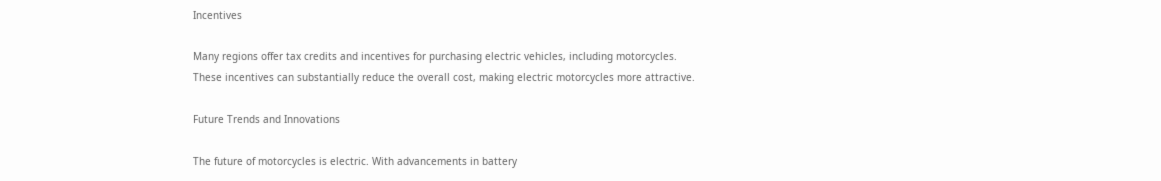Incentives

Many regions offer tax credits and incentives for purchasing electric vehicles, including motorcycles. These incentives can substantially reduce the overall cost, making electric motorcycles more attractive.

Future Trends and Innovations

The future of motorcycles is electric. With advancements in battery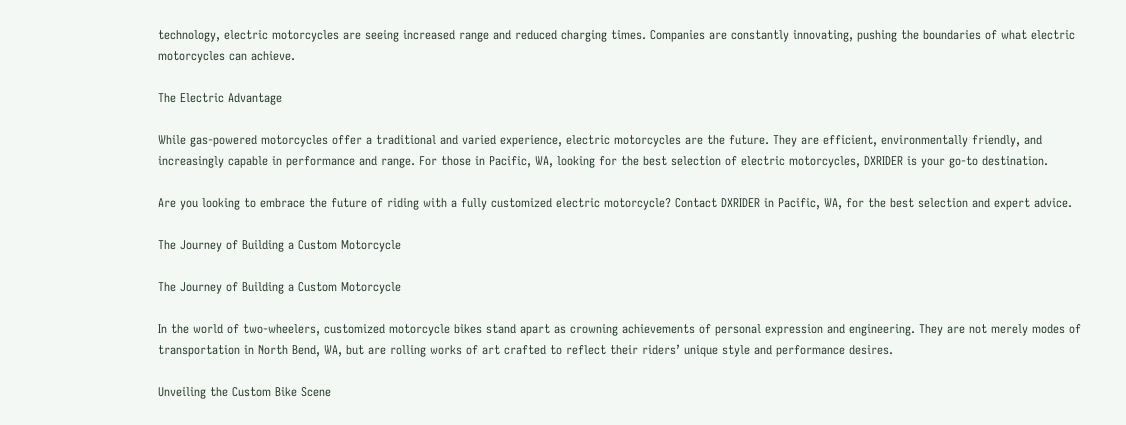technology, electric motorcycles are seeing increased range and reduced charging times. Companies are constantly innovating, pushing the boundaries of what electric motorcycles can achieve.

The Electric Advantage

While gas-powered motorcycles offer a traditional and varied experience, electric motorcycles are the future. They are efficient, environmentally friendly, and increasingly capable in performance and range. For those in Pacific, WA, looking for the best selection of electric motorcycles, DXRIDER is your go-to destination.

Are you looking to embrace the future of riding with a fully customized electric motorcycle? Contact DXRIDER in Pacific, WA, for the best selection and expert advice.

The Journey of Building a Custom Motorcycle

The Journey of Building a Custom Motorcycle

In the world of two-wheelers, customized motorcycle bikes stand apart as crowning achievements of personal expression and engineering. They are not merely modes of transportation in North Bend, WA, but are rolling works of art crafted to reflect their riders’ unique style and performance desires.

Unveiling the Custom Bike Scene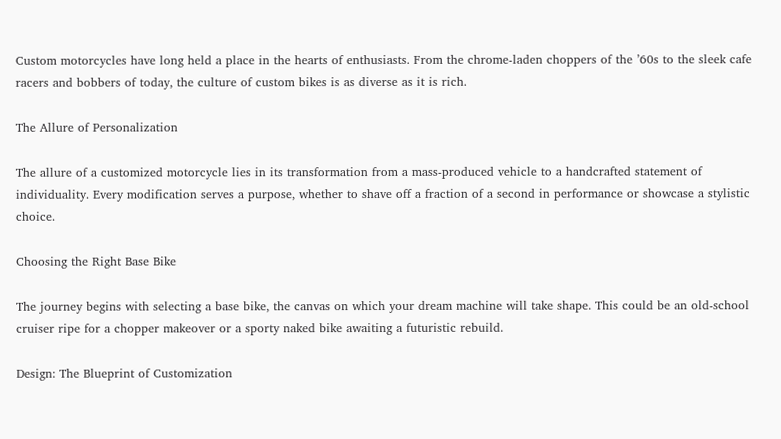Custom motorcycles have long held a place in the hearts of enthusiasts. From the chrome-laden choppers of the ’60s to the sleek cafe racers and bobbers of today, the culture of custom bikes is as diverse as it is rich.

The Allure of Personalization

The allure of a customized motorcycle lies in its transformation from a mass-produced vehicle to a handcrafted statement of individuality. Every modification serves a purpose, whether to shave off a fraction of a second in performance or showcase a stylistic choice.

Choosing the Right Base Bike

The journey begins with selecting a base bike, the canvas on which your dream machine will take shape. This could be an old-school cruiser ripe for a chopper makeover or a sporty naked bike awaiting a futuristic rebuild.

Design: The Blueprint of Customization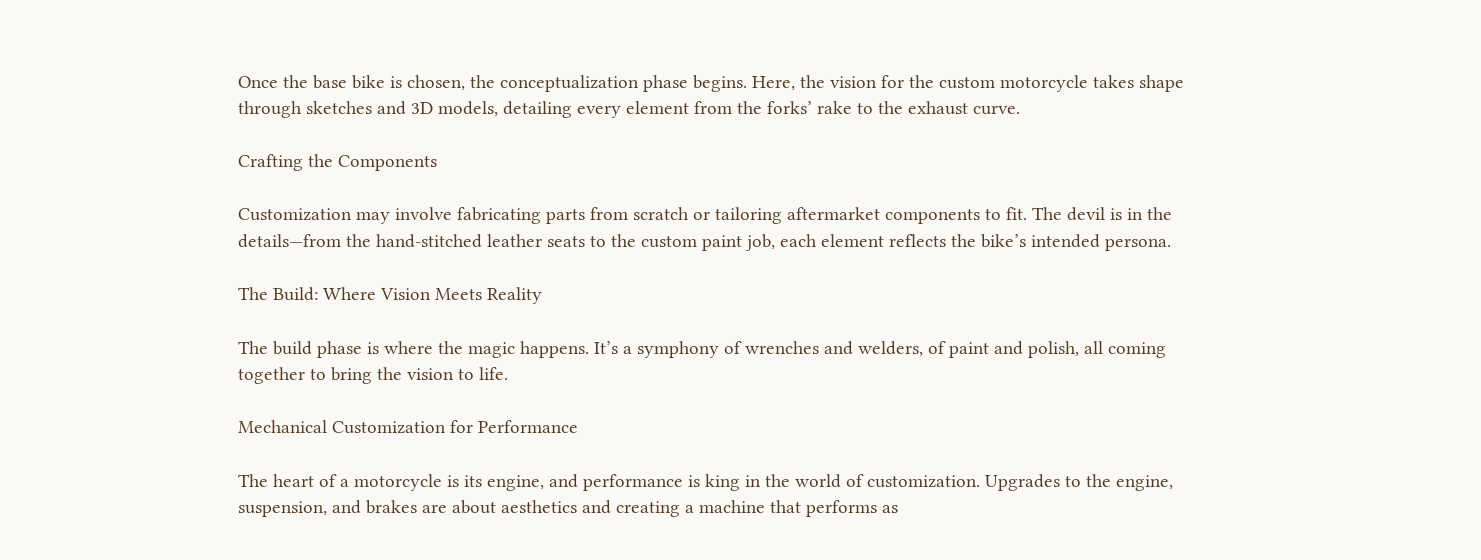Once the base bike is chosen, the conceptualization phase begins. Here, the vision for the custom motorcycle takes shape through sketches and 3D models, detailing every element from the forks’ rake to the exhaust curve.

Crafting the Components

Customization may involve fabricating parts from scratch or tailoring aftermarket components to fit. The devil is in the details—from the hand-stitched leather seats to the custom paint job, each element reflects the bike’s intended persona.

The Build: Where Vision Meets Reality

The build phase is where the magic happens. It’s a symphony of wrenches and welders, of paint and polish, all coming together to bring the vision to life.

Mechanical Customization for Performance

The heart of a motorcycle is its engine, and performance is king in the world of customization. Upgrades to the engine, suspension, and brakes are about aesthetics and creating a machine that performs as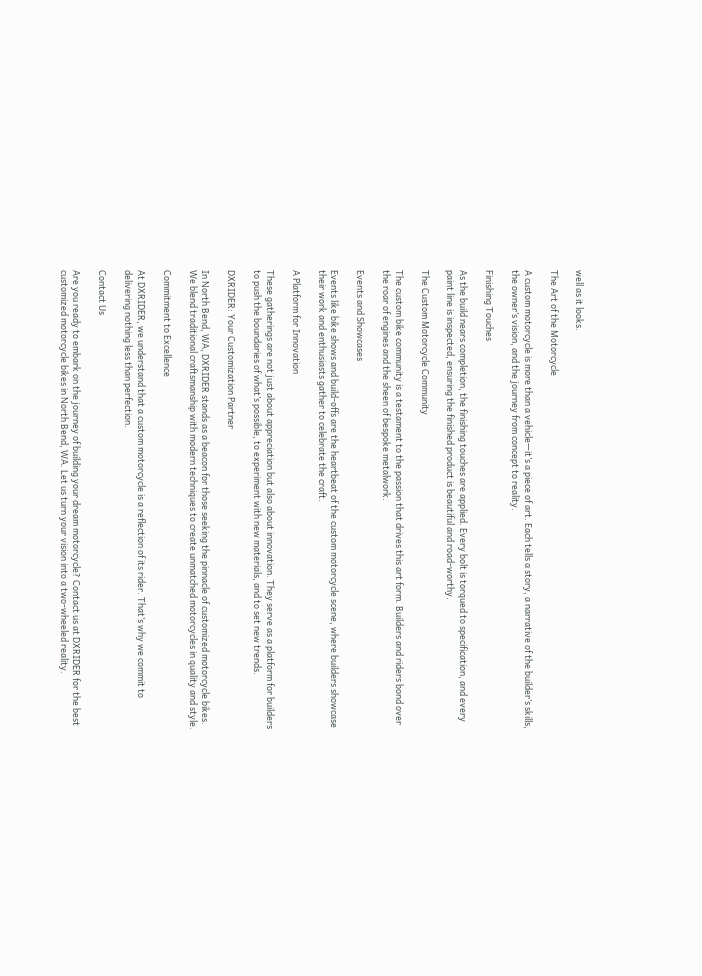well as it looks.

The Art of the Motorcycle

A custom motorcycle is more than a vehicle—it’s a piece of art. Each tells a story, a narrative of the builder’s skills, the owner’s vision, and the journey from concept to reality.

Finishing Touches

As the build nears completion, the finishing touches are applied. Every bolt is torqued to specification, and every paint line is inspected, ensuring the finished product is beautiful and road-worthy.

The Custom Motorcycle Community

The custom bike community is a testament to the passion that drives this art form. Builders and riders bond over the roar of engines and the sheen of bespoke metalwork.

Events and Showcases

Events like bike shows and build-offs are the heartbeat of the custom motorcycle scene, where builders showcase their work and enthusiasts gather to celebrate the craft.

A Platform for Innovation

These gatherings are not just about appreciation but also about innovation. They serve as a platform for builders to push the boundaries of what’s possible, to experiment with new materials, and to set new trends.

DXRIDER: Your Customization Partner

In North Bend, WA, DXRIDER stands as a beacon for those seeking the pinnacle of customized motorcycle bikes. We blend traditional craftsmanship with modern techniques to create unmatched motorcycles in quality and style.

Commitment to Excellence

At DXRIDER, we understand that a custom motorcycle is a reflection of its rider. That’s why we commit to delivering nothing less than perfection.

Contact Us

Are you ready to embark on the journey of building your dream motorcycle? Contact us at DXRIDER for the best customized motorcycle bikes in North Bend, WA. Let us turn your vision into a two-wheeled reality.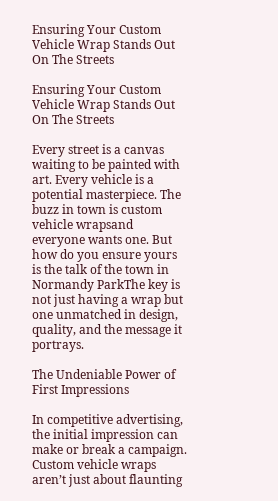Ensuring Your Custom Vehicle Wrap Stands Out On The Streets

Ensuring Your Custom Vehicle Wrap Stands Out On The Streets

Every street is a canvas waiting to be painted with art. Every vehicle is a potential masterpiece. The buzz in town is custom vehicle wrapsand everyone wants one. But how do you ensure yours is the talk of the town in Normandy ParkThe key is not just having a wrap but one unmatched in design, quality, and the message it portrays.

The Undeniable Power of First Impressions

In competitive advertising, the initial impression can make or break a campaign. Custom vehicle wraps aren’t just about flaunting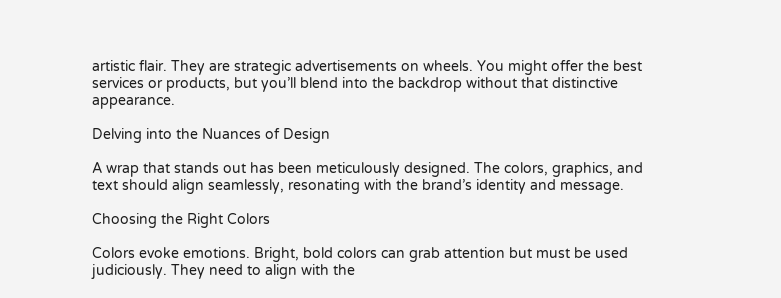artistic flair. They are strategic advertisements on wheels. You might offer the best services or products, but you’ll blend into the backdrop without that distinctive appearance.

Delving into the Nuances of Design

A wrap that stands out has been meticulously designed. The colors, graphics, and text should align seamlessly, resonating with the brand’s identity and message.

Choosing the Right Colors

Colors evoke emotions. Bright, bold colors can grab attention but must be used judiciously. They need to align with the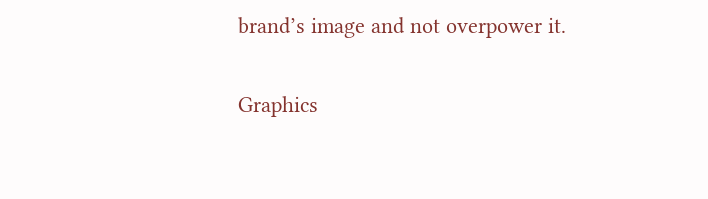brand’s image and not overpower it.

Graphics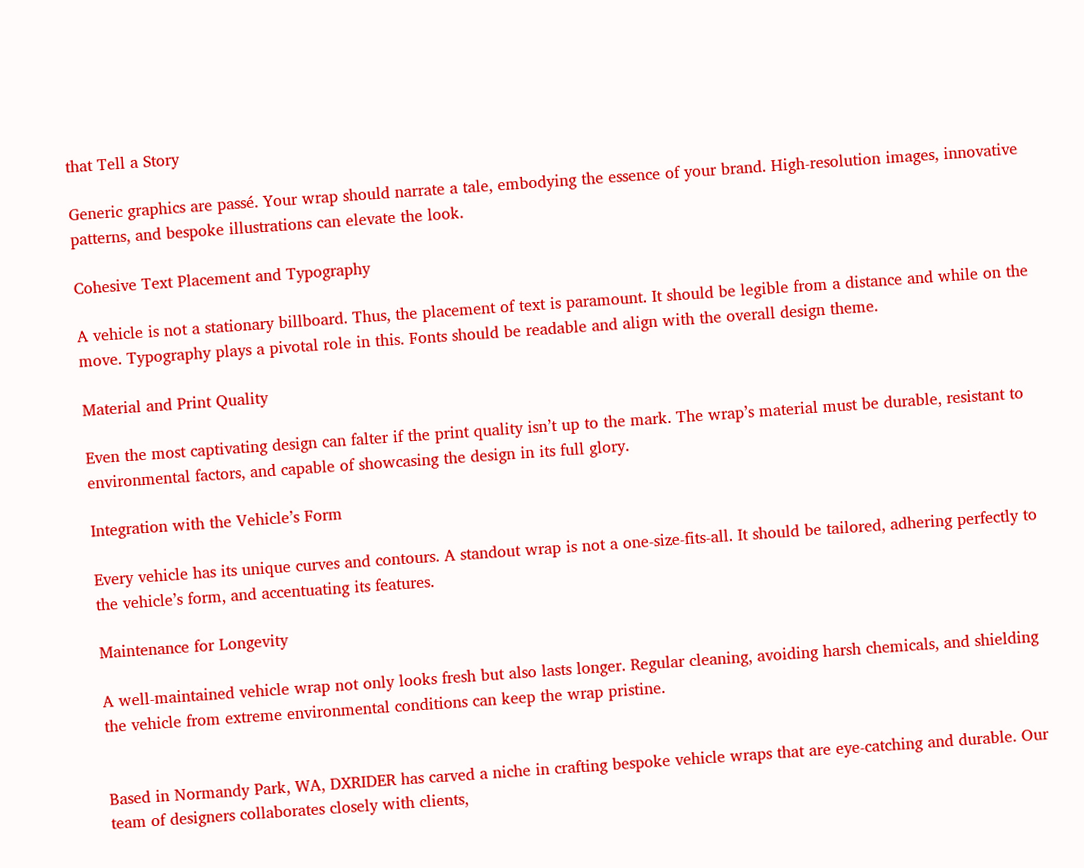that Tell a Story

Generic graphics are passé. Your wrap should narrate a tale, embodying the essence of your brand. High-resolution images, innovative patterns, and bespoke illustrations can elevate the look.

Cohesive Text Placement and Typography

A vehicle is not a stationary billboard. Thus, the placement of text is paramount. It should be legible from a distance and while on the move. Typography plays a pivotal role in this. Fonts should be readable and align with the overall design theme.

Material and Print Quality

Even the most captivating design can falter if the print quality isn’t up to the mark. The wrap’s material must be durable, resistant to environmental factors, and capable of showcasing the design in its full glory.

Integration with the Vehicle’s Form

Every vehicle has its unique curves and contours. A standout wrap is not a one-size-fits-all. It should be tailored, adhering perfectly to the vehicle’s form, and accentuating its features.

Maintenance for Longevity

A well-maintained vehicle wrap not only looks fresh but also lasts longer. Regular cleaning, avoiding harsh chemicals, and shielding the vehicle from extreme environmental conditions can keep the wrap pristine.


Based in Normandy Park, WA, DXRIDER has carved a niche in crafting bespoke vehicle wraps that are eye-catching and durable. Our team of designers collaborates closely with clients,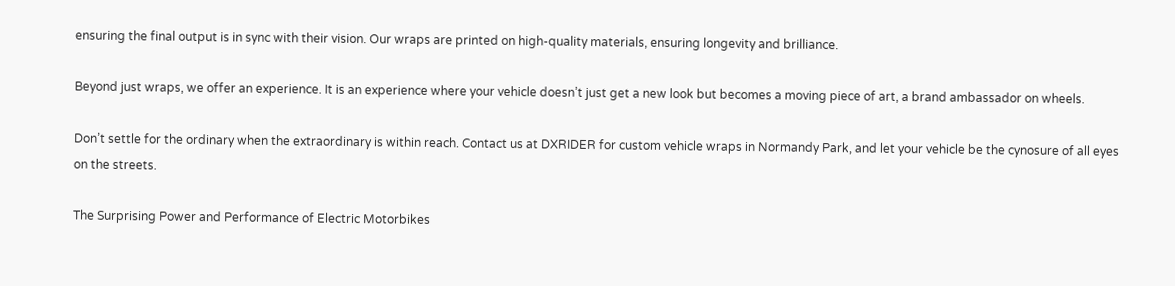ensuring the final output is in sync with their vision. Our wraps are printed on high-quality materials, ensuring longevity and brilliance.

Beyond just wraps, we offer an experience. It is an experience where your vehicle doesn’t just get a new look but becomes a moving piece of art, a brand ambassador on wheels.

Don’t settle for the ordinary when the extraordinary is within reach. Contact us at DXRIDER for custom vehicle wraps in Normandy Park, and let your vehicle be the cynosure of all eyes on the streets.

The Surprising Power and Performance of Electric Motorbikes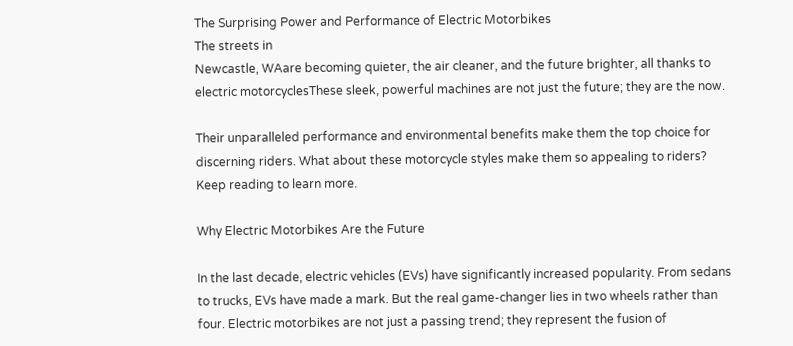The Surprising Power and Performance of Electric Motorbikes
The streets in
Newcastle, WAare becoming quieter, the air cleaner, and the future brighter, all thanks to electric motorcyclesThese sleek, powerful machines are not just the future; they are the now.

Their unparalleled performance and environmental benefits make them the top choice for discerning riders. What about these motorcycle styles make them so appealing to riders? Keep reading to learn more.

Why Electric Motorbikes Are the Future

In the last decade, electric vehicles (EVs) have significantly increased popularity. From sedans to trucks, EVs have made a mark. But the real game-changer lies in two wheels rather than four. Electric motorbikes are not just a passing trend; they represent the fusion of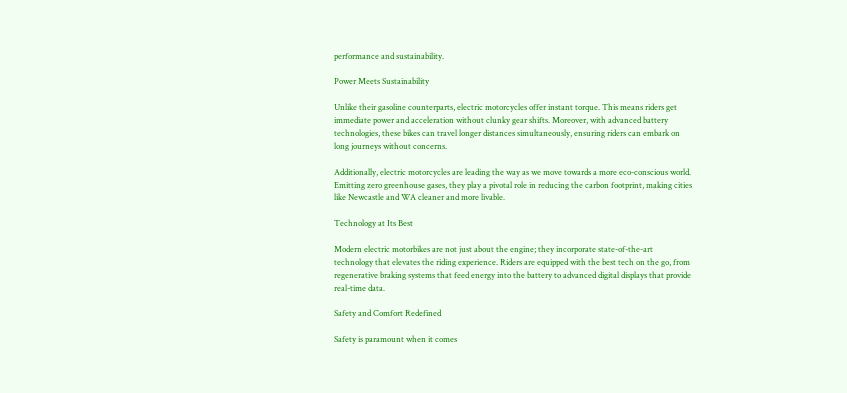performance and sustainability.

Power Meets Sustainability

Unlike their gasoline counterparts, electric motorcycles offer instant torque. This means riders get immediate power and acceleration without clunky gear shifts. Moreover, with advanced battery technologies, these bikes can travel longer distances simultaneously, ensuring riders can embark on long journeys without concerns.

Additionally, electric motorcycles are leading the way as we move towards a more eco-conscious world. Emitting zero greenhouse gases, they play a pivotal role in reducing the carbon footprint, making cities like Newcastle and WA cleaner and more livable.

Technology at Its Best

Modern electric motorbikes are not just about the engine; they incorporate state-of-the-art technology that elevates the riding experience. Riders are equipped with the best tech on the go, from regenerative braking systems that feed energy into the battery to advanced digital displays that provide real-time data.

Safety and Comfort Redefined

Safety is paramount when it comes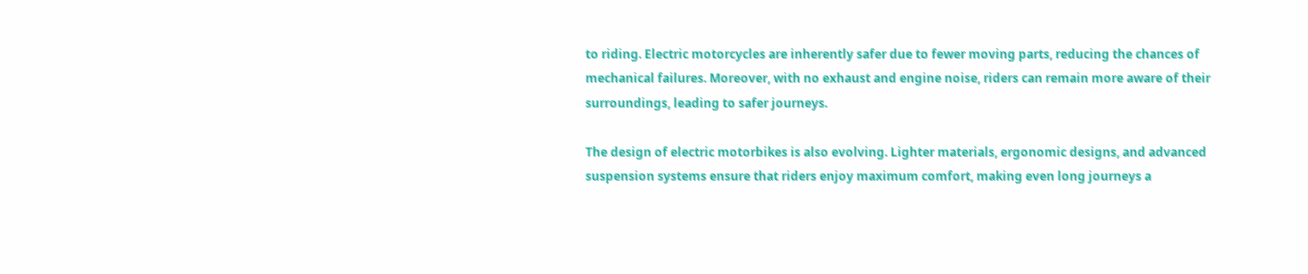to riding. Electric motorcycles are inherently safer due to fewer moving parts, reducing the chances of mechanical failures. Moreover, with no exhaust and engine noise, riders can remain more aware of their surroundings, leading to safer journeys.

The design of electric motorbikes is also evolving. Lighter materials, ergonomic designs, and advanced suspension systems ensure that riders enjoy maximum comfort, making even long journeys a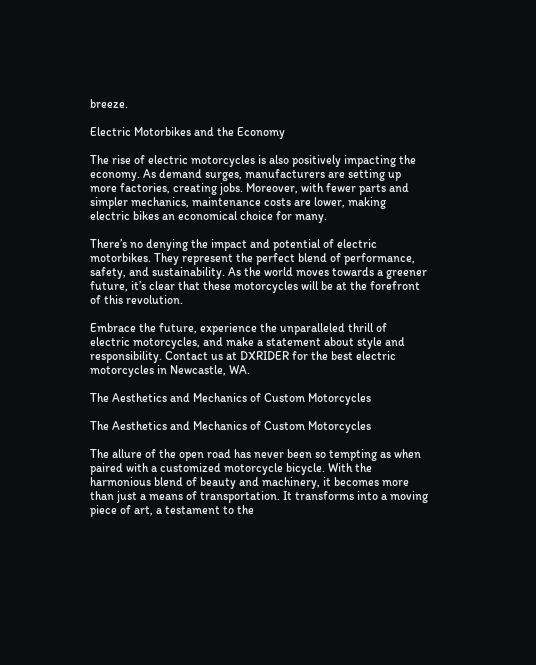breeze.

Electric Motorbikes and the Economy

The rise of electric motorcycles is also positively impacting the economy. As demand surges, manufacturers are setting up more factories, creating jobs. Moreover, with fewer parts and simpler mechanics, maintenance costs are lower, making electric bikes an economical choice for many.

There’s no denying the impact and potential of electric motorbikes. They represent the perfect blend of performance, safety, and sustainability. As the world moves towards a greener future, it’s clear that these motorcycles will be at the forefront of this revolution.

Embrace the future, experience the unparalleled thrill of electric motorcycles, and make a statement about style and responsibility. Contact us at DXRIDER for the best electric motorcycles in Newcastle, WA.

The Aesthetics and Mechanics of Custom Motorcycles

The Aesthetics and Mechanics of Custom Motorcycles

The allure of the open road has never been so tempting as when paired with a customized motorcycle bicycle. With the harmonious blend of beauty and machinery, it becomes more than just a means of transportation. It transforms into a moving piece of art, a testament to the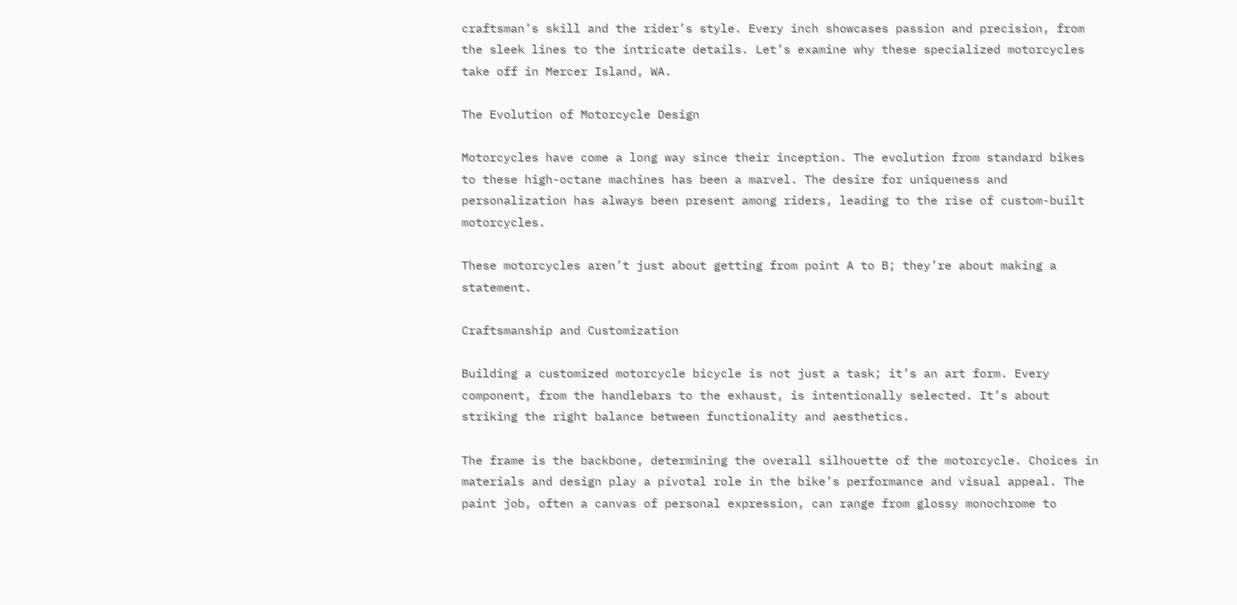craftsman’s skill and the rider’s style. Every inch showcases passion and precision, from the sleek lines to the intricate details. Let’s examine why these specialized motorcycles take off in Mercer Island, WA.

The Evolution of Motorcycle Design

Motorcycles have come a long way since their inception. The evolution from standard bikes to these high-octane machines has been a marvel. The desire for uniqueness and personalization has always been present among riders, leading to the rise of custom-built motorcycles.

These motorcycles aren’t just about getting from point A to B; they’re about making a statement.

Craftsmanship and Customization

Building a customized motorcycle bicycle is not just a task; it’s an art form. Every component, from the handlebars to the exhaust, is intentionally selected. It’s about striking the right balance between functionality and aesthetics.

The frame is the backbone, determining the overall silhouette of the motorcycle. Choices in materials and design play a pivotal role in the bike’s performance and visual appeal. The paint job, often a canvas of personal expression, can range from glossy monochrome to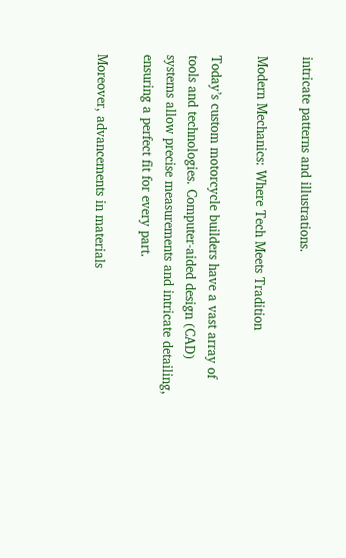intricate patterns and illustrations.

Modern Mechanics: Where Tech Meets Tradition

Today’s custom motorcycle builders have a vast array of tools and technologies. Computer-aided design (CAD) systems allow precise measurements and intricate detailing, ensuring a perfect fit for every part.

Moreover, advancements in materials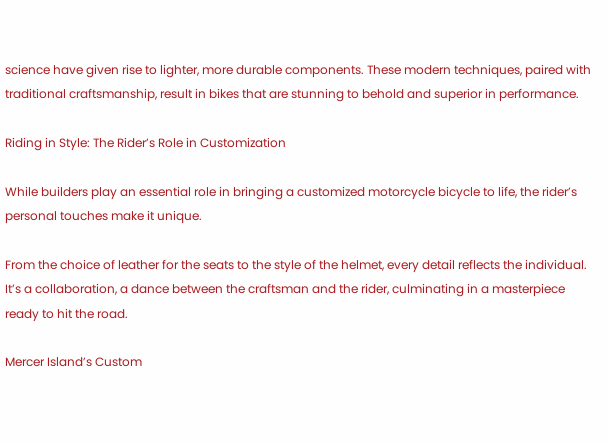science have given rise to lighter, more durable components. These modern techniques, paired with traditional craftsmanship, result in bikes that are stunning to behold and superior in performance.

Riding in Style: The Rider’s Role in Customization

While builders play an essential role in bringing a customized motorcycle bicycle to life, the rider’s personal touches make it unique.

From the choice of leather for the seats to the style of the helmet, every detail reflects the individual. It’s a collaboration, a dance between the craftsman and the rider, culminating in a masterpiece ready to hit the road.

Mercer Island’s Custom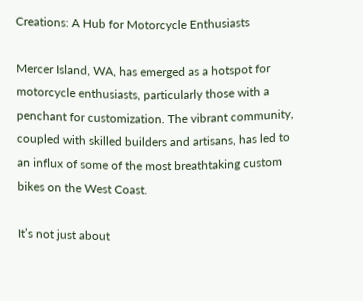Creations: A Hub for Motorcycle Enthusiasts

Mercer Island, WA, has emerged as a hotspot for motorcycle enthusiasts, particularly those with a penchant for customization. The vibrant community, coupled with skilled builders and artisans, has led to an influx of some of the most breathtaking custom bikes on the West Coast.

It’s not just about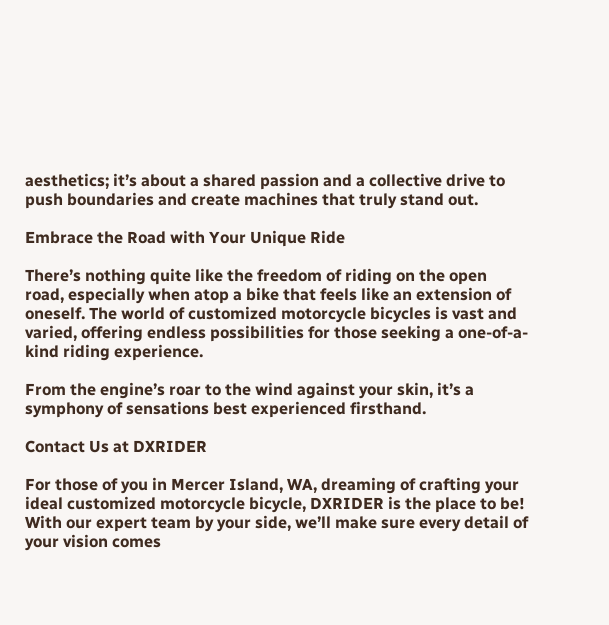aesthetics; it’s about a shared passion and a collective drive to push boundaries and create machines that truly stand out.

Embrace the Road with Your Unique Ride

There’s nothing quite like the freedom of riding on the open road, especially when atop a bike that feels like an extension of oneself. The world of customized motorcycle bicycles is vast and varied, offering endless possibilities for those seeking a one-of-a-kind riding experience.

From the engine’s roar to the wind against your skin, it’s a symphony of sensations best experienced firsthand.

Contact Us at DXRIDER

For those of you in Mercer Island, WA, dreaming of crafting your ideal customized motorcycle bicycle, DXRIDER is the place to be! With our expert team by your side, we’ll make sure every detail of your vision comes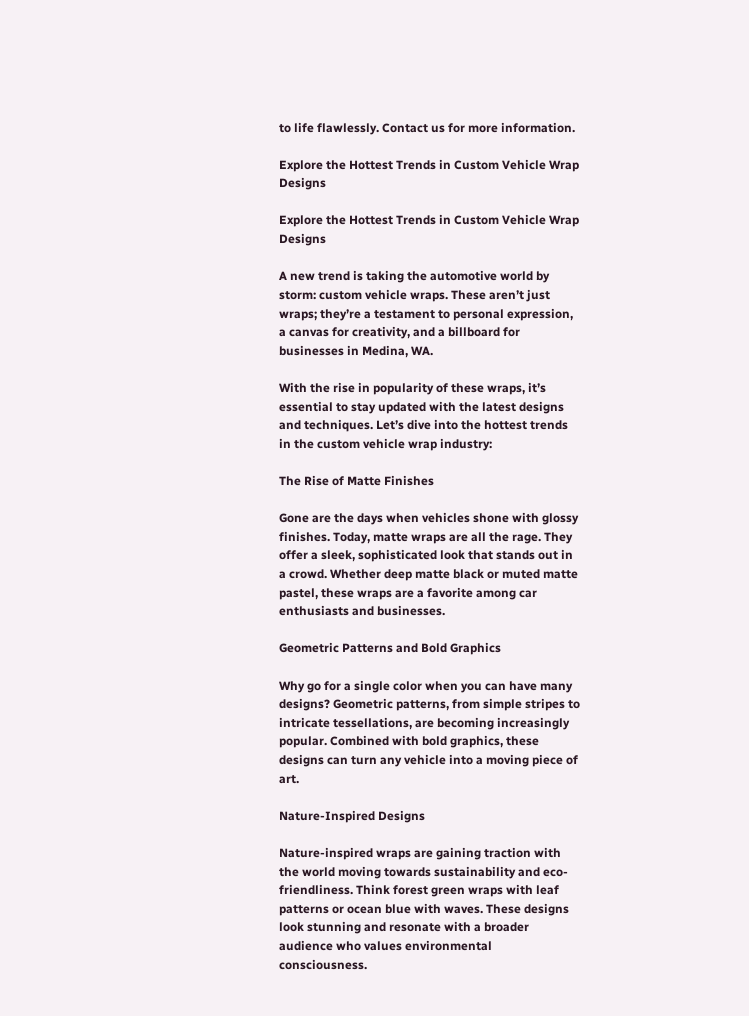to life flawlessly. Contact us for more information.

Explore the Hottest Trends in Custom Vehicle Wrap Designs

Explore the Hottest Trends in Custom Vehicle Wrap Designs

A new trend is taking the automotive world by storm: custom vehicle wraps. These aren’t just wraps; they’re a testament to personal expression, a canvas for creativity, and a billboard for businesses in Medina, WA.

With the rise in popularity of these wraps, it’s essential to stay updated with the latest designs and techniques. Let’s dive into the hottest trends in the custom vehicle wrap industry:

The Rise of Matte Finishes

Gone are the days when vehicles shone with glossy finishes. Today, matte wraps are all the rage. They offer a sleek, sophisticated look that stands out in a crowd. Whether deep matte black or muted matte pastel, these wraps are a favorite among car enthusiasts and businesses.

Geometric Patterns and Bold Graphics

Why go for a single color when you can have many designs? Geometric patterns, from simple stripes to intricate tessellations, are becoming increasingly popular. Combined with bold graphics, these designs can turn any vehicle into a moving piece of art.

Nature-Inspired Designs

Nature-inspired wraps are gaining traction with the world moving towards sustainability and eco-friendliness. Think forest green wraps with leaf patterns or ocean blue with waves. These designs look stunning and resonate with a broader audience who values environmental consciousness.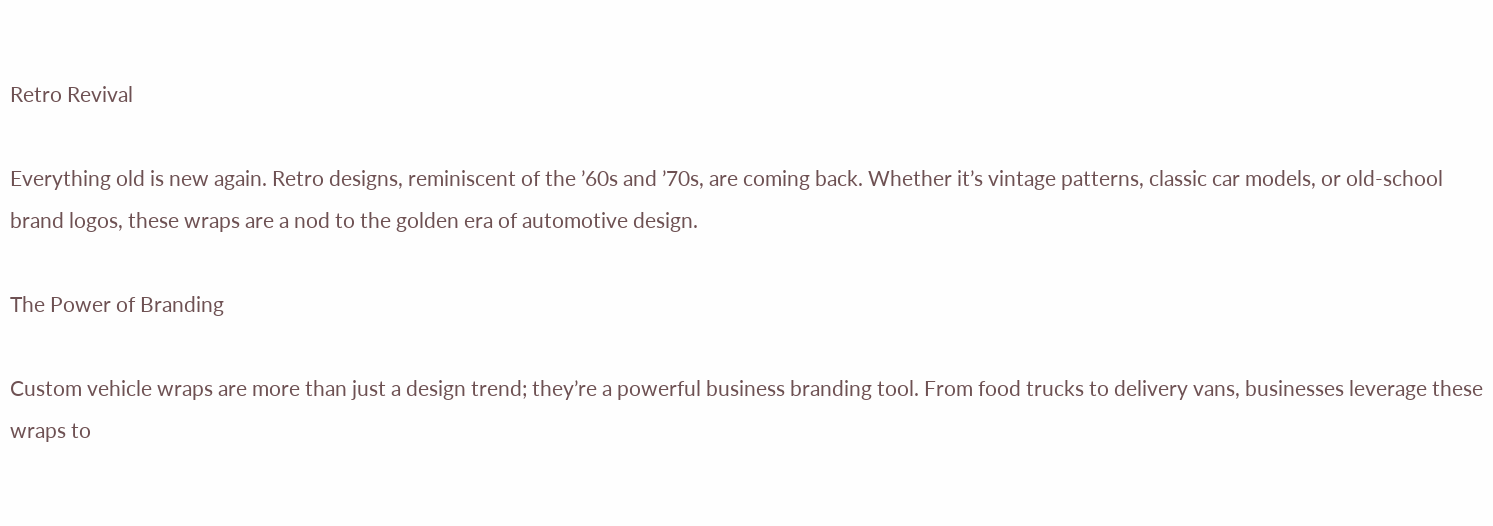Retro Revival

Everything old is new again. Retro designs, reminiscent of the ’60s and ’70s, are coming back. Whether it’s vintage patterns, classic car models, or old-school brand logos, these wraps are a nod to the golden era of automotive design.

The Power of Branding

Custom vehicle wraps are more than just a design trend; they’re a powerful business branding tool. From food trucks to delivery vans, businesses leverage these wraps to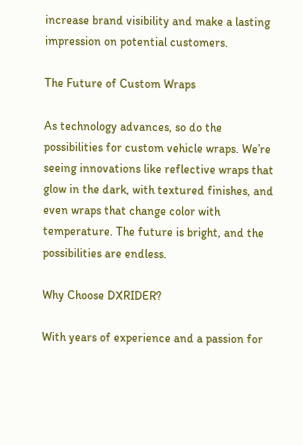increase brand visibility and make a lasting impression on potential customers.

The Future of Custom Wraps

As technology advances, so do the possibilities for custom vehicle wraps. We’re seeing innovations like reflective wraps that glow in the dark, with textured finishes, and even wraps that change color with temperature. The future is bright, and the possibilities are endless.

Why Choose DXRIDER?

With years of experience and a passion for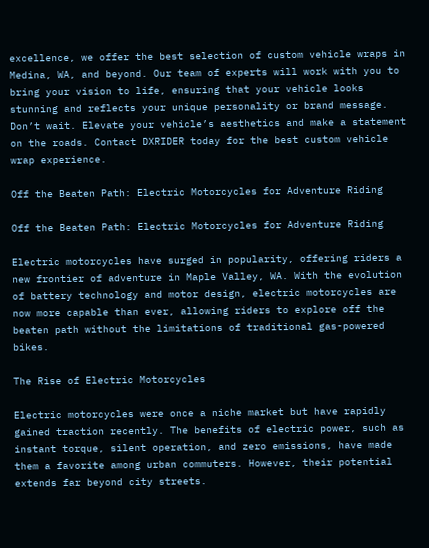excellence, we offer the best selection of custom vehicle wraps in Medina, WA, and beyond. Our team of experts will work with you to bring your vision to life, ensuring that your vehicle looks stunning and reflects your unique personality or brand message. Don’t wait. Elevate your vehicle’s aesthetics and make a statement on the roads. Contact DXRIDER today for the best custom vehicle wrap experience.

Off the Beaten Path: Electric Motorcycles for Adventure Riding

Off the Beaten Path: Electric Motorcycles for Adventure Riding

Electric motorcycles have surged in popularity, offering riders a new frontier of adventure in Maple Valley, WA. With the evolution of battery technology and motor design, electric motorcycles are now more capable than ever, allowing riders to explore off the beaten path without the limitations of traditional gas-powered bikes.

The Rise of Electric Motorcycles

Electric motorcycles were once a niche market but have rapidly gained traction recently. The benefits of electric power, such as instant torque, silent operation, and zero emissions, have made them a favorite among urban commuters. However, their potential extends far beyond city streets.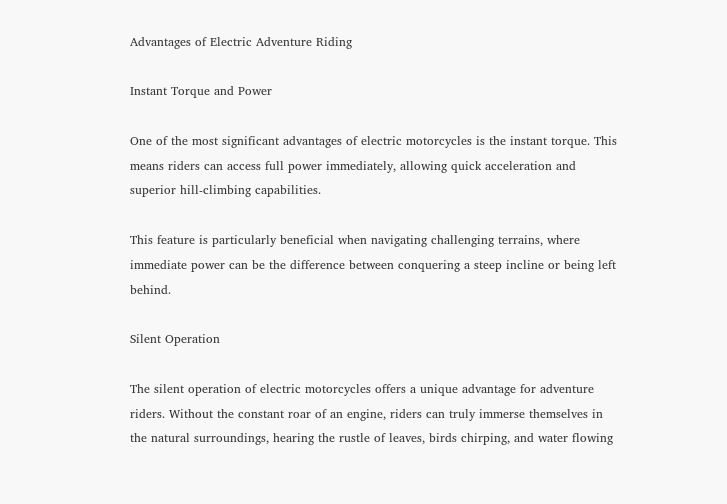Advantages of Electric Adventure Riding

Instant Torque and Power

One of the most significant advantages of electric motorcycles is the instant torque. This means riders can access full power immediately, allowing quick acceleration and superior hill-climbing capabilities.

This feature is particularly beneficial when navigating challenging terrains, where immediate power can be the difference between conquering a steep incline or being left behind.

Silent Operation

The silent operation of electric motorcycles offers a unique advantage for adventure riders. Without the constant roar of an engine, riders can truly immerse themselves in the natural surroundings, hearing the rustle of leaves, birds chirping, and water flowing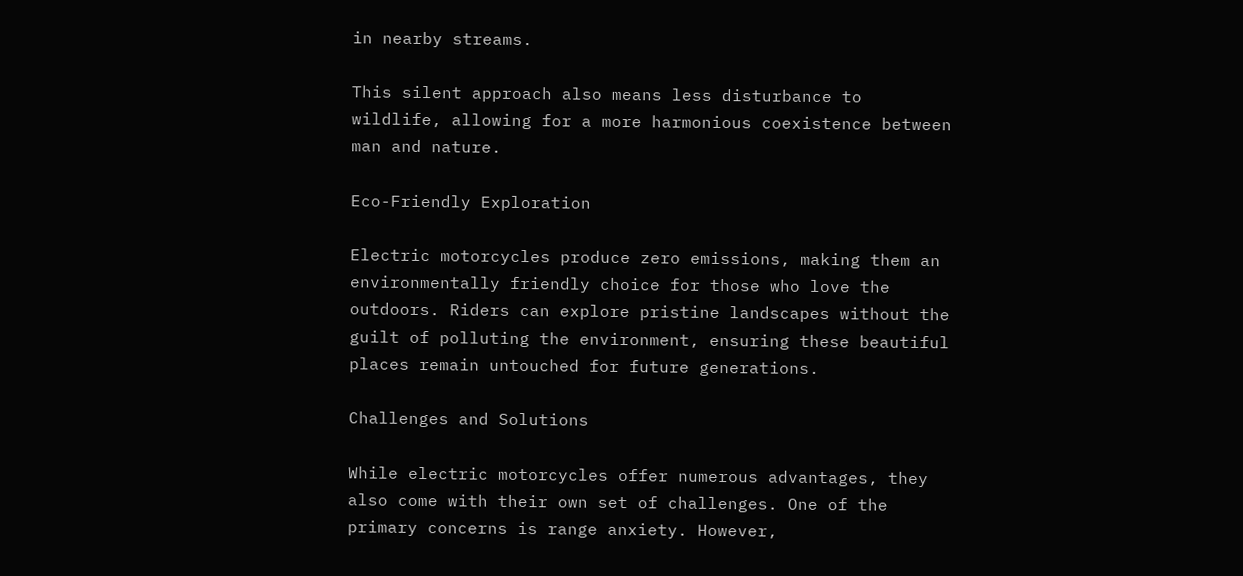in nearby streams.

This silent approach also means less disturbance to wildlife, allowing for a more harmonious coexistence between man and nature.

Eco-Friendly Exploration

Electric motorcycles produce zero emissions, making them an environmentally friendly choice for those who love the outdoors. Riders can explore pristine landscapes without the guilt of polluting the environment, ensuring these beautiful places remain untouched for future generations.

Challenges and Solutions

While electric motorcycles offer numerous advantages, they also come with their own set of challenges. One of the primary concerns is range anxiety. However,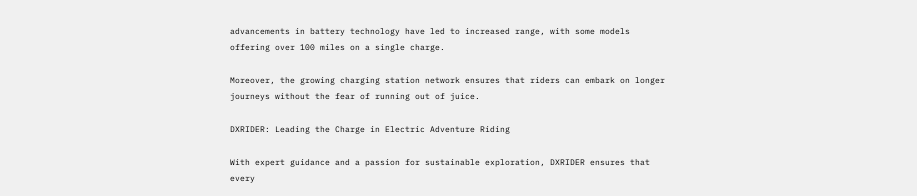advancements in battery technology have led to increased range, with some models offering over 100 miles on a single charge.

Moreover, the growing charging station network ensures that riders can embark on longer journeys without the fear of running out of juice.

DXRIDER: Leading the Charge in Electric Adventure Riding

With expert guidance and a passion for sustainable exploration, DXRIDER ensures that every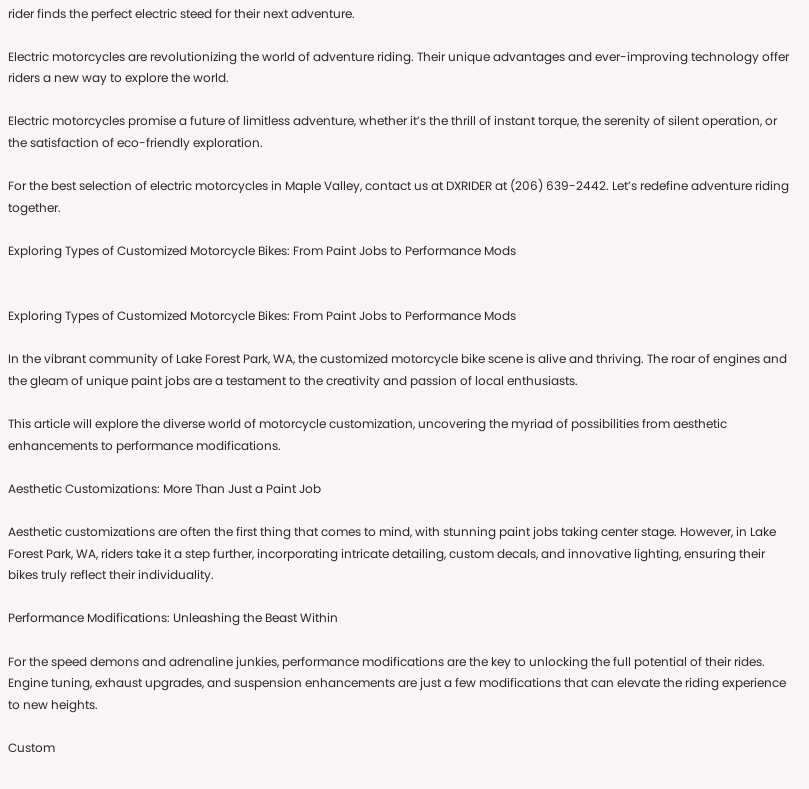rider finds the perfect electric steed for their next adventure.

Electric motorcycles are revolutionizing the world of adventure riding. Their unique advantages and ever-improving technology offer riders a new way to explore the world.

Electric motorcycles promise a future of limitless adventure, whether it’s the thrill of instant torque, the serenity of silent operation, or the satisfaction of eco-friendly exploration.

For the best selection of electric motorcycles in Maple Valley, contact us at DXRIDER at (206) 639-2442. Let’s redefine adventure riding together.

Exploring Types of Customized Motorcycle Bikes: From Paint Jobs to Performance Mods


Exploring Types of Customized Motorcycle Bikes: From Paint Jobs to Performance Mods

In the vibrant community of Lake Forest Park, WA, the customized motorcycle bike scene is alive and thriving. The roar of engines and the gleam of unique paint jobs are a testament to the creativity and passion of local enthusiasts.

This article will explore the diverse world of motorcycle customization, uncovering the myriad of possibilities from aesthetic enhancements to performance modifications.

Aesthetic Customizations: More Than Just a Paint Job

Aesthetic customizations are often the first thing that comes to mind, with stunning paint jobs taking center stage. However, in Lake Forest Park, WA, riders take it a step further, incorporating intricate detailing, custom decals, and innovative lighting, ensuring their bikes truly reflect their individuality.

Performance Modifications: Unleashing the Beast Within

For the speed demons and adrenaline junkies, performance modifications are the key to unlocking the full potential of their rides. Engine tuning, exhaust upgrades, and suspension enhancements are just a few modifications that can elevate the riding experience to new heights.

Custom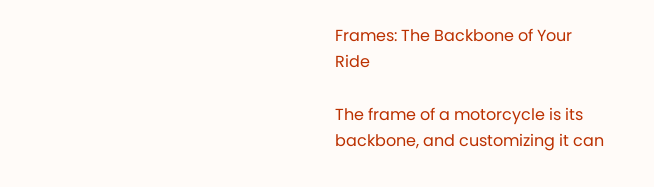Frames: The Backbone of Your Ride

The frame of a motorcycle is its backbone, and customizing it can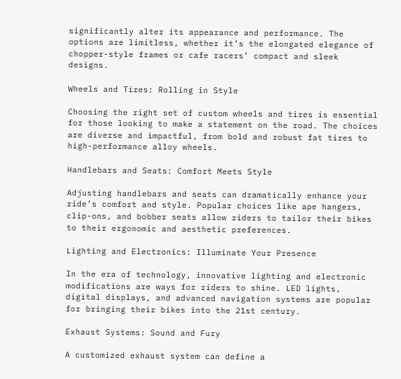significantly alter its appearance and performance. The options are limitless, whether it’s the elongated elegance of chopper-style frames or cafe racers’ compact and sleek designs.

Wheels and Tires: Rolling in Style

Choosing the right set of custom wheels and tires is essential for those looking to make a statement on the road. The choices are diverse and impactful, from bold and robust fat tires to high-performance alloy wheels.

Handlebars and Seats: Comfort Meets Style

Adjusting handlebars and seats can dramatically enhance your ride’s comfort and style. Popular choices like ape hangers, clip-ons, and bobber seats allow riders to tailor their bikes to their ergonomic and aesthetic preferences.

Lighting and Electronics: Illuminate Your Presence

In the era of technology, innovative lighting and electronic modifications are ways for riders to shine. LED lights, digital displays, and advanced navigation systems are popular for bringing their bikes into the 21st century.

Exhaust Systems: Sound and Fury

A customized exhaust system can define a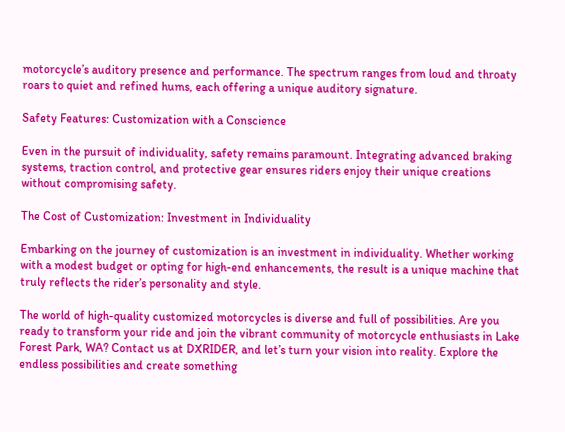motorcycle’s auditory presence and performance. The spectrum ranges from loud and throaty roars to quiet and refined hums, each offering a unique auditory signature.

Safety Features: Customization with a Conscience

Even in the pursuit of individuality, safety remains paramount. Integrating advanced braking systems, traction control, and protective gear ensures riders enjoy their unique creations without compromising safety.

The Cost of Customization: Investment in Individuality

Embarking on the journey of customization is an investment in individuality. Whether working with a modest budget or opting for high-end enhancements, the result is a unique machine that truly reflects the rider’s personality and style.

The world of high-quality customized motorcycles is diverse and full of possibilities. Are you ready to transform your ride and join the vibrant community of motorcycle enthusiasts in Lake Forest Park, WA? Contact us at DXRIDER, and let’s turn your vision into reality. Explore the endless possibilities and create something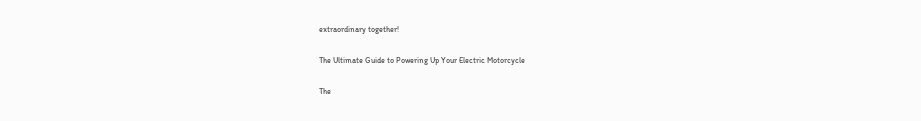extraordinary together!

The Ultimate Guide to Powering Up Your Electric Motorcycle

The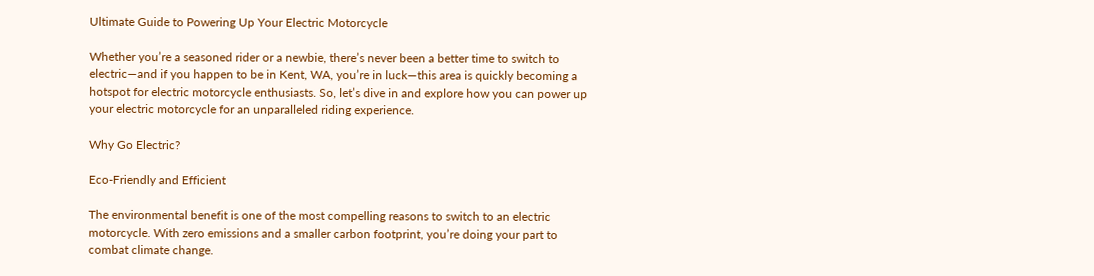Ultimate Guide to Powering Up Your Electric Motorcycle

Whether you’re a seasoned rider or a newbie, there’s never been a better time to switch to electric—and if you happen to be in Kent, WA, you’re in luck—this area is quickly becoming a hotspot for electric motorcycle enthusiasts. So, let’s dive in and explore how you can power up your electric motorcycle for an unparalleled riding experience.

Why Go Electric?

Eco-Friendly and Efficient

The environmental benefit is one of the most compelling reasons to switch to an electric motorcycle. With zero emissions and a smaller carbon footprint, you’re doing your part to combat climate change.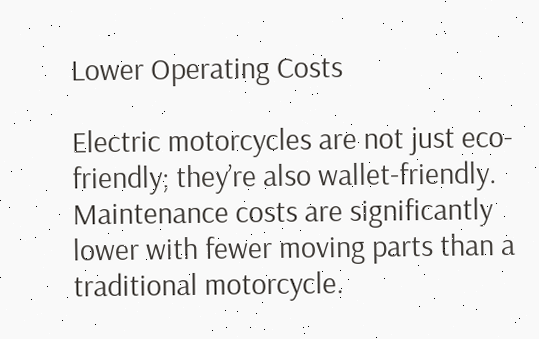Lower Operating Costs

Electric motorcycles are not just eco-friendly; they’re also wallet-friendly. Maintenance costs are significantly lower with fewer moving parts than a traditional motorcycle.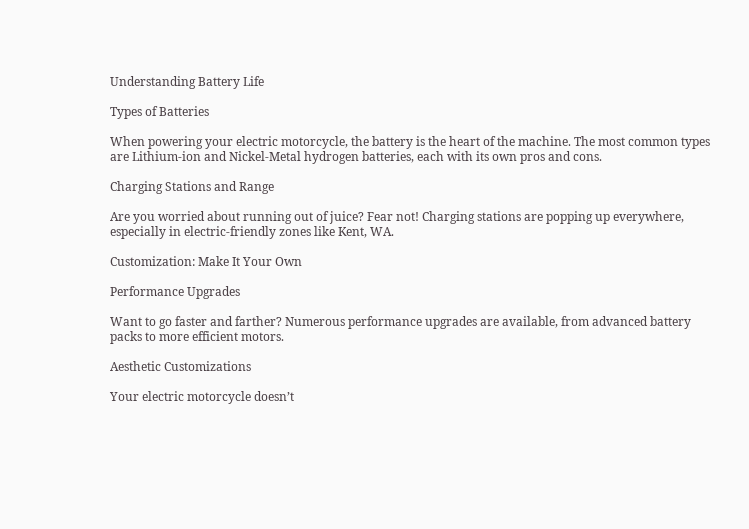Understanding Battery Life

Types of Batteries

When powering your electric motorcycle, the battery is the heart of the machine. The most common types are Lithium-ion and Nickel-Metal hydrogen batteries, each with its own pros and cons.

Charging Stations and Range

Are you worried about running out of juice? Fear not! Charging stations are popping up everywhere, especially in electric-friendly zones like Kent, WA.

Customization: Make It Your Own

Performance Upgrades

Want to go faster and farther? Numerous performance upgrades are available, from advanced battery packs to more efficient motors.

Aesthetic Customizations

Your electric motorcycle doesn’t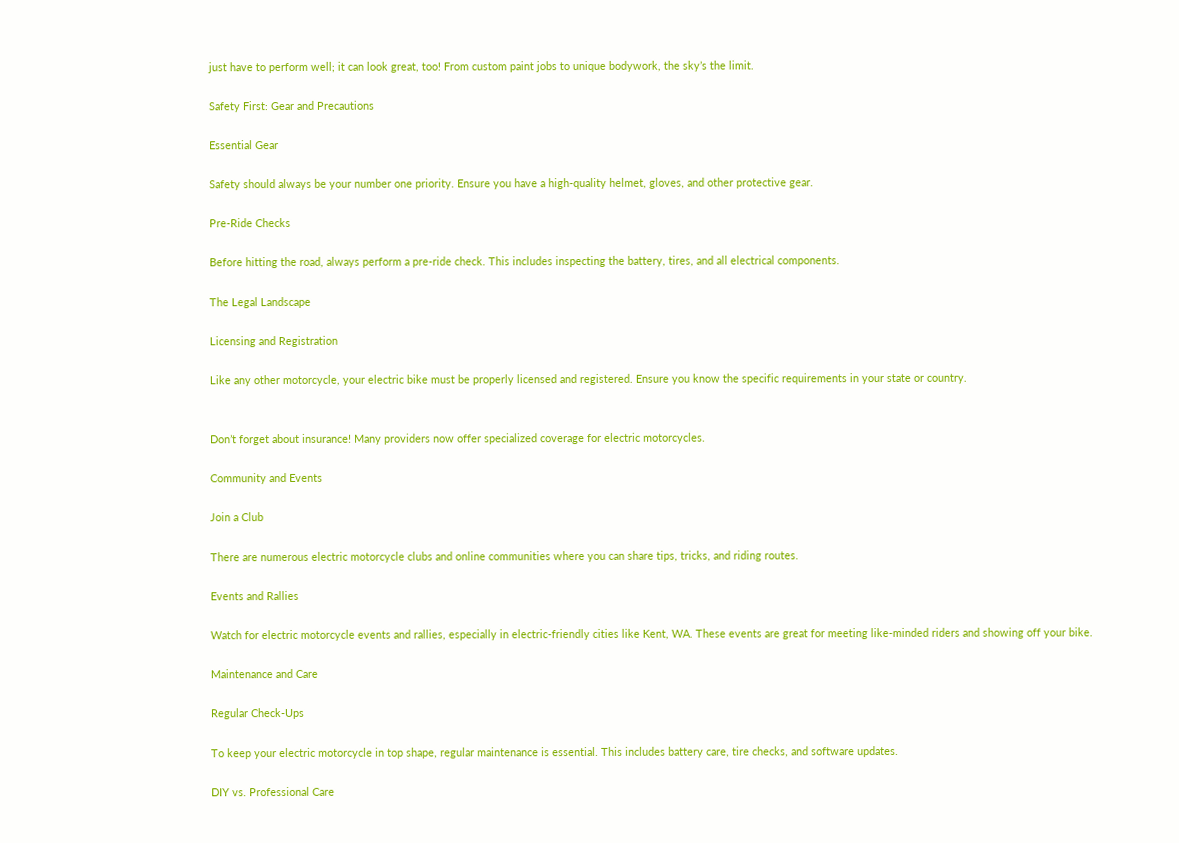just have to perform well; it can look great, too! From custom paint jobs to unique bodywork, the sky’s the limit.

Safety First: Gear and Precautions

Essential Gear

Safety should always be your number one priority. Ensure you have a high-quality helmet, gloves, and other protective gear.

Pre-Ride Checks

Before hitting the road, always perform a pre-ride check. This includes inspecting the battery, tires, and all electrical components.

The Legal Landscape

Licensing and Registration

Like any other motorcycle, your electric bike must be properly licensed and registered. Ensure you know the specific requirements in your state or country.


Don’t forget about insurance! Many providers now offer specialized coverage for electric motorcycles.

Community and Events

Join a Club

There are numerous electric motorcycle clubs and online communities where you can share tips, tricks, and riding routes.

Events and Rallies

Watch for electric motorcycle events and rallies, especially in electric-friendly cities like Kent, WA. These events are great for meeting like-minded riders and showing off your bike.

Maintenance and Care

Regular Check-Ups

To keep your electric motorcycle in top shape, regular maintenance is essential. This includes battery care, tire checks, and software updates.

DIY vs. Professional Care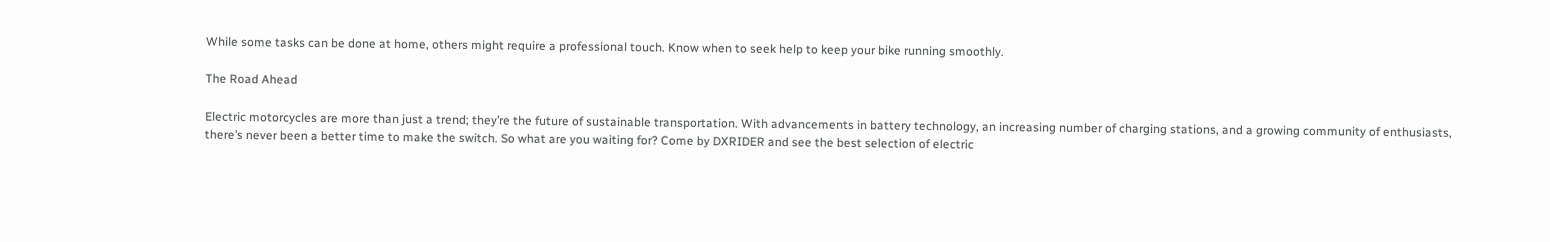While some tasks can be done at home, others might require a professional touch. Know when to seek help to keep your bike running smoothly.

The Road Ahead

Electric motorcycles are more than just a trend; they’re the future of sustainable transportation. With advancements in battery technology, an increasing number of charging stations, and a growing community of enthusiasts, there’s never been a better time to make the switch. So what are you waiting for? Come by DXRIDER and see the best selection of electric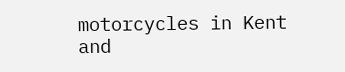motorcycles in Kent and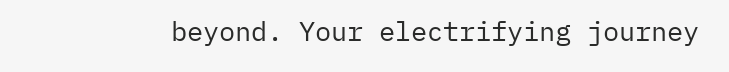beyond. Your electrifying journey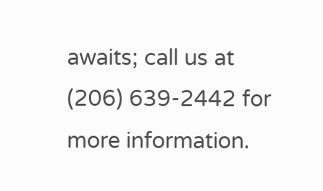awaits; call us at (206) 639-2442 for more information.